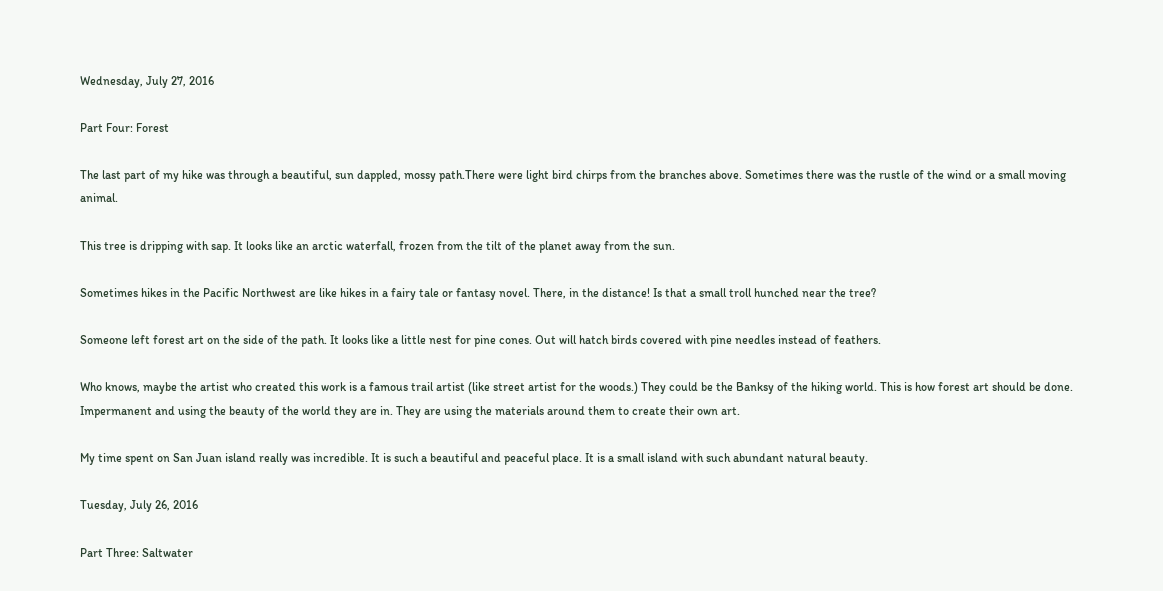Wednesday, July 27, 2016

Part Four: Forest

The last part of my hike was through a beautiful, sun dappled, mossy path.There were light bird chirps from the branches above. Sometimes there was the rustle of the wind or a small moving animal.

This tree is dripping with sap. It looks like an arctic waterfall, frozen from the tilt of the planet away from the sun.

Sometimes hikes in the Pacific Northwest are like hikes in a fairy tale or fantasy novel. There, in the distance! Is that a small troll hunched near the tree?

Someone left forest art on the side of the path. It looks like a little nest for pine cones. Out will hatch birds covered with pine needles instead of feathers.

Who knows, maybe the artist who created this work is a famous trail artist (like street artist for the woods.) They could be the Banksy of the hiking world. This is how forest art should be done. Impermanent and using the beauty of the world they are in. They are using the materials around them to create their own art.

My time spent on San Juan island really was incredible. It is such a beautiful and peaceful place. It is a small island with such abundant natural beauty.

Tuesday, July 26, 2016

Part Three: Saltwater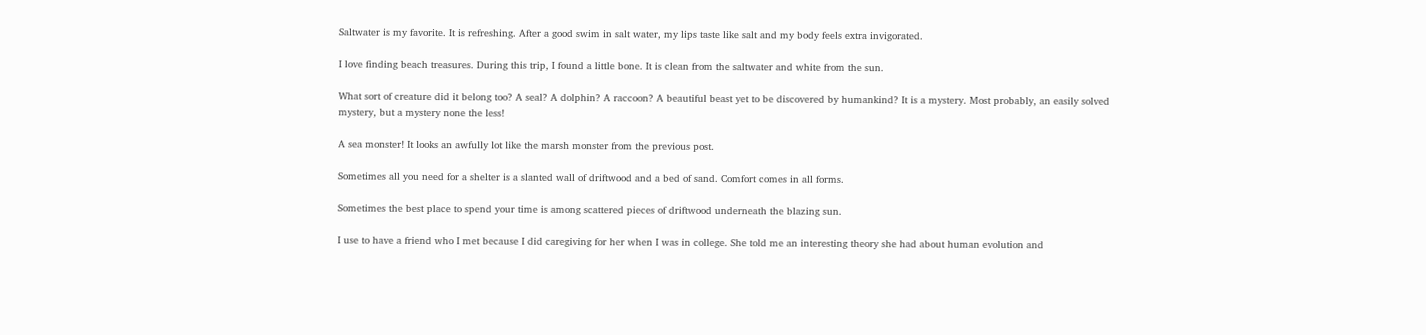Saltwater is my favorite. It is refreshing. After a good swim in salt water, my lips taste like salt and my body feels extra invigorated.

I love finding beach treasures. During this trip, I found a little bone. It is clean from the saltwater and white from the sun.

What sort of creature did it belong too? A seal? A dolphin? A raccoon? A beautiful beast yet to be discovered by humankind? It is a mystery. Most probably, an easily solved mystery, but a mystery none the less!

A sea monster! It looks an awfully lot like the marsh monster from the previous post.

Sometimes all you need for a shelter is a slanted wall of driftwood and a bed of sand. Comfort comes in all forms.

Sometimes the best place to spend your time is among scattered pieces of driftwood underneath the blazing sun.

I use to have a friend who I met because I did caregiving for her when I was in college. She told me an interesting theory she had about human evolution and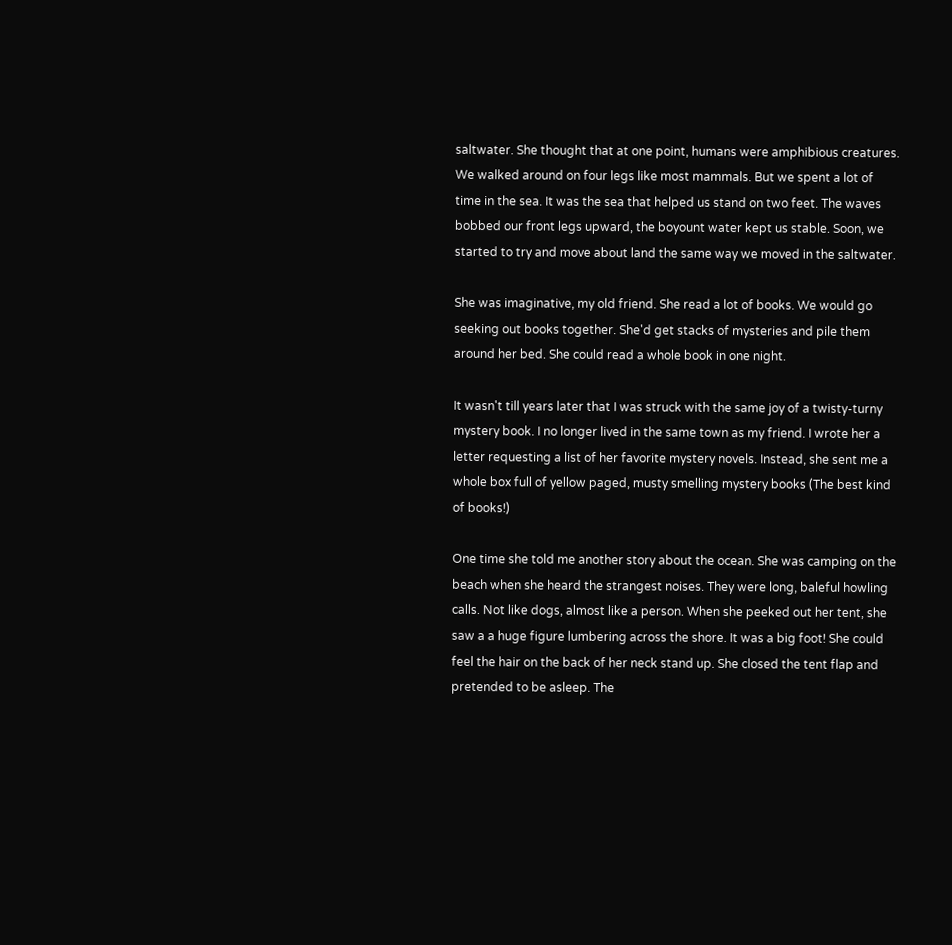saltwater. She thought that at one point, humans were amphibious creatures. We walked around on four legs like most mammals. But we spent a lot of time in the sea. It was the sea that helped us stand on two feet. The waves bobbed our front legs upward, the boyount water kept us stable. Soon, we started to try and move about land the same way we moved in the saltwater.

She was imaginative, my old friend. She read a lot of books. We would go seeking out books together. She'd get stacks of mysteries and pile them around her bed. She could read a whole book in one night.

It wasn't till years later that I was struck with the same joy of a twisty-turny mystery book. I no longer lived in the same town as my friend. I wrote her a letter requesting a list of her favorite mystery novels. Instead, she sent me a whole box full of yellow paged, musty smelling mystery books (The best kind of books!)

One time she told me another story about the ocean. She was camping on the beach when she heard the strangest noises. They were long, baleful howling calls. Not like dogs, almost like a person. When she peeked out her tent, she saw a a huge figure lumbering across the shore. It was a big foot! She could feel the hair on the back of her neck stand up. She closed the tent flap and pretended to be asleep. The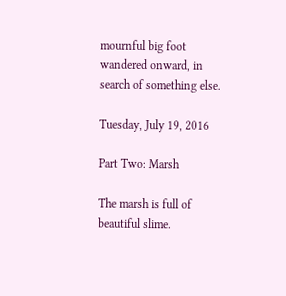mournful big foot wandered onward, in search of something else.

Tuesday, July 19, 2016

Part Two: Marsh

The marsh is full of beautiful slime.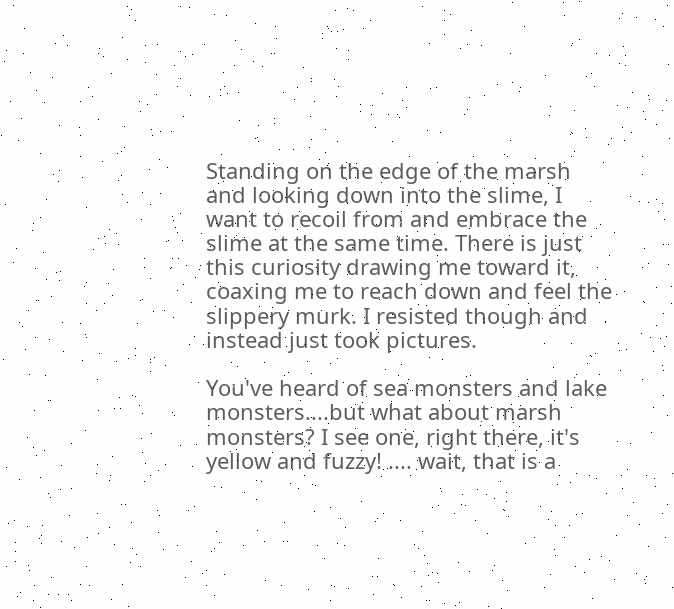Standing on the edge of the marsh and looking down into the slime, I want to recoil from and embrace the slime at the same time. There is just this curiosity drawing me toward it, coaxing me to reach down and feel the slippery murk. I resisted though and instead just took pictures.

You've heard of sea monsters and lake monsters....but what about marsh monsters? I see one, right there, it's yellow and fuzzy! .... wait, that is a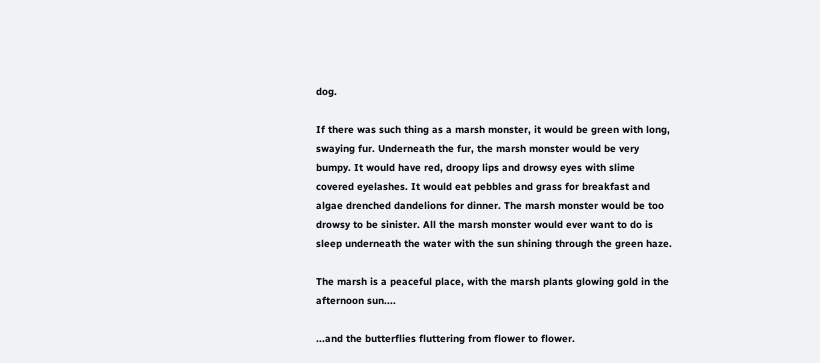dog.

If there was such thing as a marsh monster, it would be green with long, swaying fur. Underneath the fur, the marsh monster would be very bumpy. It would have red, droopy lips and drowsy eyes with slime covered eyelashes. It would eat pebbles and grass for breakfast and algae drenched dandelions for dinner. The marsh monster would be too drowsy to be sinister. All the marsh monster would ever want to do is sleep underneath the water with the sun shining through the green haze.

The marsh is a peaceful place, with the marsh plants glowing gold in the afternoon sun....

...and the butterflies fluttering from flower to flower.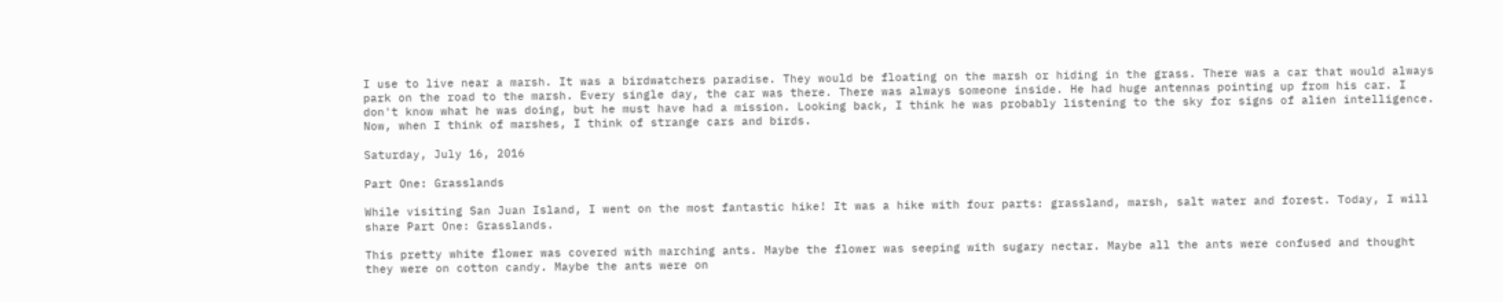I use to live near a marsh. It was a birdwatchers paradise. They would be floating on the marsh or hiding in the grass. There was a car that would always park on the road to the marsh. Every single day, the car was there. There was always someone inside. He had huge antennas pointing up from his car. I don't know what he was doing, but he must have had a mission. Looking back, I think he was probably listening to the sky for signs of alien intelligence. Now, when I think of marshes, I think of strange cars and birds.

Saturday, July 16, 2016

Part One: Grasslands

While visiting San Juan Island, I went on the most fantastic hike! It was a hike with four parts: grassland, marsh, salt water and forest. Today, I will share Part One: Grasslands.

This pretty white flower was covered with marching ants. Maybe the flower was seeping with sugary nectar. Maybe all the ants were confused and thought they were on cotton candy. Maybe the ants were on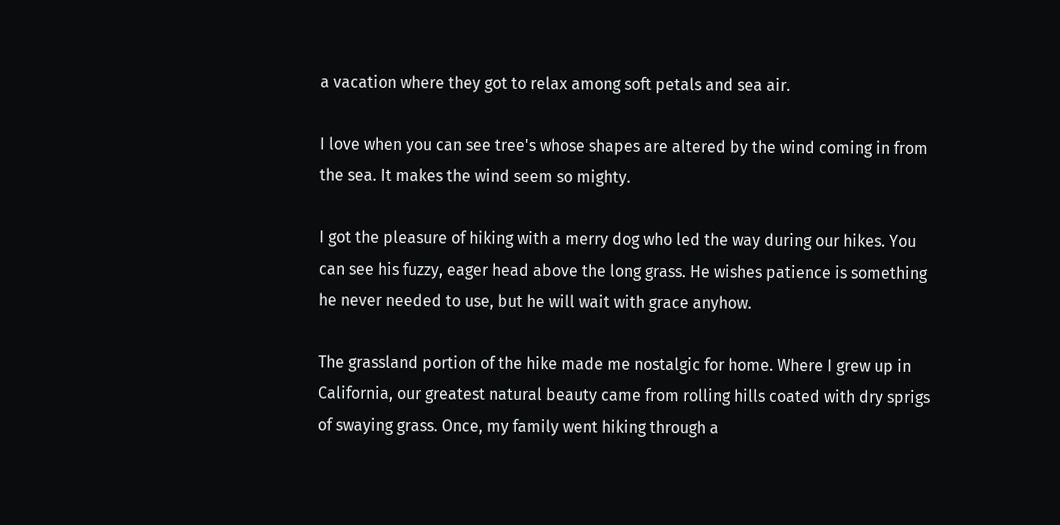a vacation where they got to relax among soft petals and sea air.

I love when you can see tree's whose shapes are altered by the wind coming in from the sea. It makes the wind seem so mighty.

I got the pleasure of hiking with a merry dog who led the way during our hikes. You can see his fuzzy, eager head above the long grass. He wishes patience is something he never needed to use, but he will wait with grace anyhow.

The grassland portion of the hike made me nostalgic for home. Where I grew up in California, our greatest natural beauty came from rolling hills coated with dry sprigs of swaying grass. Once, my family went hiking through a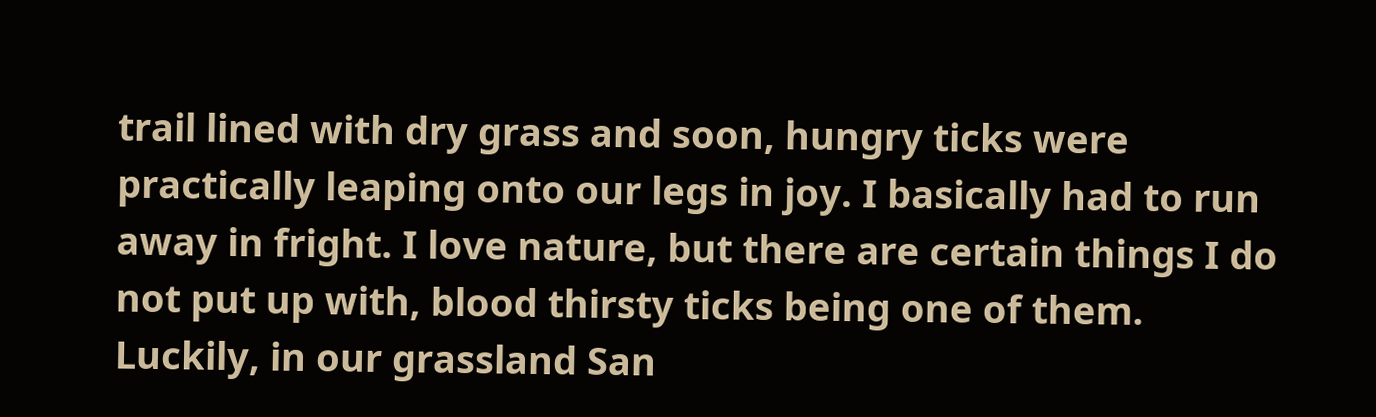trail lined with dry grass and soon, hungry ticks were practically leaping onto our legs in joy. I basically had to run away in fright. I love nature, but there are certain things I do not put up with, blood thirsty ticks being one of them. Luckily, in our grassland San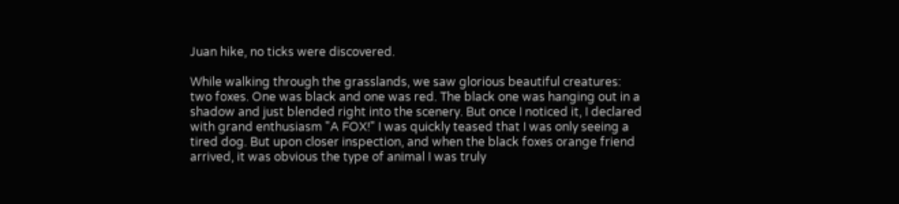Juan hike, no ticks were discovered.

While walking through the grasslands, we saw glorious beautiful creatures: two foxes. One was black and one was red. The black one was hanging out in a shadow and just blended right into the scenery. But once I noticed it, I declared with grand enthusiasm "A FOX!" I was quickly teased that I was only seeing a tired dog. But upon closer inspection, and when the black foxes orange friend arrived, it was obvious the type of animal I was truly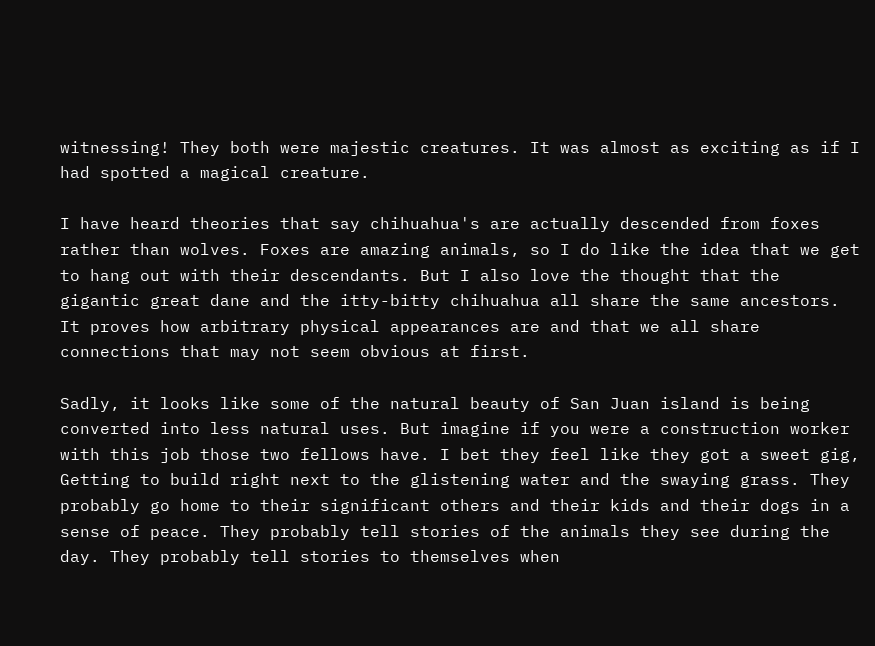witnessing! They both were majestic creatures. It was almost as exciting as if I had spotted a magical creature.

I have heard theories that say chihuahua's are actually descended from foxes rather than wolves. Foxes are amazing animals, so I do like the idea that we get to hang out with their descendants. But I also love the thought that the gigantic great dane and the itty-bitty chihuahua all share the same ancestors. It proves how arbitrary physical appearances are and that we all share connections that may not seem obvious at first.

Sadly, it looks like some of the natural beauty of San Juan island is being converted into less natural uses. But imagine if you were a construction worker with this job those two fellows have. I bet they feel like they got a sweet gig, Getting to build right next to the glistening water and the swaying grass. They probably go home to their significant others and their kids and their dogs in a sense of peace. They probably tell stories of the animals they see during the day. They probably tell stories to themselves when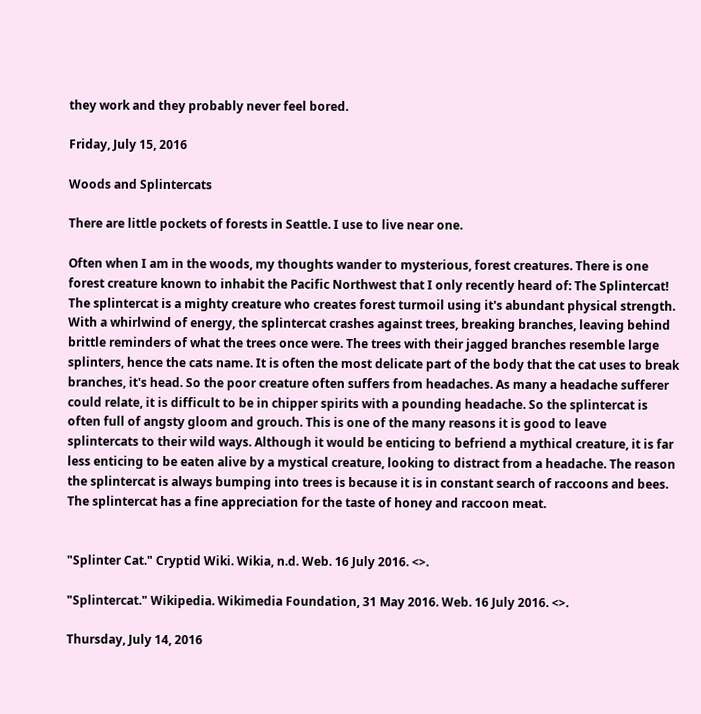they work and they probably never feel bored.

Friday, July 15, 2016

Woods and Splintercats

There are little pockets of forests in Seattle. I use to live near one.

Often when I am in the woods, my thoughts wander to mysterious, forest creatures. There is one forest creature known to inhabit the Pacific Northwest that I only recently heard of: The Splintercat! The splintercat is a mighty creature who creates forest turmoil using it's abundant physical strength. With a whirlwind of energy, the splintercat crashes against trees, breaking branches, leaving behind brittle reminders of what the trees once were. The trees with their jagged branches resemble large splinters, hence the cats name. It is often the most delicate part of the body that the cat uses to break branches, it's head. So the poor creature often suffers from headaches. As many a headache sufferer could relate, it is difficult to be in chipper spirits with a pounding headache. So the splintercat is often full of angsty gloom and grouch. This is one of the many reasons it is good to leave splintercats to their wild ways. Although it would be enticing to befriend a mythical creature, it is far less enticing to be eaten alive by a mystical creature, looking to distract from a headache. The reason the splintercat is always bumping into trees is because it is in constant search of raccoons and bees. The splintercat has a fine appreciation for the taste of honey and raccoon meat.


"Splinter Cat." Cryptid Wiki. Wikia, n.d. Web. 16 July 2016. <>.

"Splintercat." Wikipedia. Wikimedia Foundation, 31 May 2016. Web. 16 July 2016. <>.

Thursday, July 14, 2016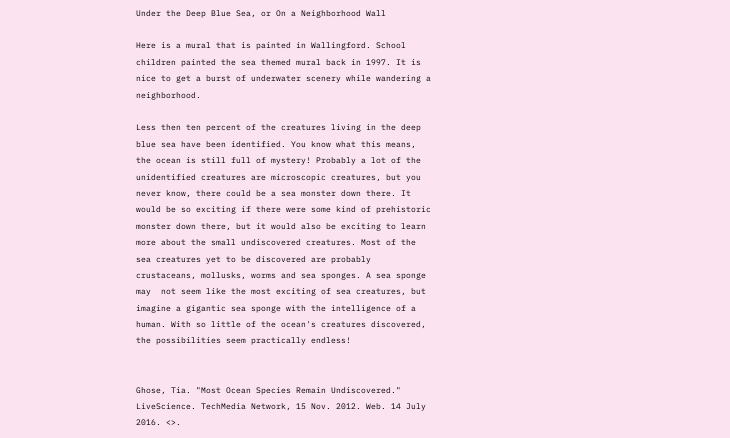Under the Deep Blue Sea, or On a Neighborhood Wall

Here is a mural that is painted in Wallingford. School children painted the sea themed mural back in 1997. It is nice to get a burst of underwater scenery while wandering a neighborhood.

Less then ten percent of the creatures living in the deep blue sea have been identified. You know what this means, the ocean is still full of mystery! Probably a lot of the unidentified creatures are microscopic creatures, but you never know, there could be a sea monster down there. It would be so exciting if there were some kind of prehistoric monster down there, but it would also be exciting to learn more about the small undiscovered creatures. Most of the sea creatures yet to be discovered are probably crustaceans, mollusks, worms and sea sponges. A sea sponge may  not seem like the most exciting of sea creatures, but imagine a gigantic sea sponge with the intelligence of a human. With so little of the ocean's creatures discovered, the possibilities seem practically endless!


Ghose, Tia. "Most Ocean Species Remain Undiscovered." LiveScience. TechMedia Network, 15 Nov. 2012. Web. 14 July 2016. <>.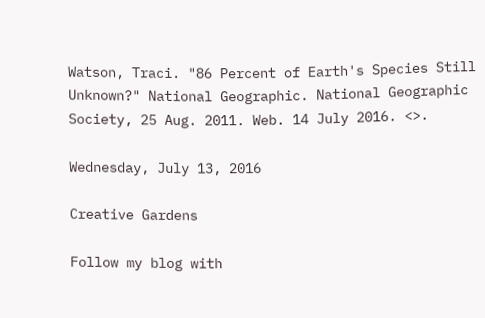Watson, Traci. "86 Percent of Earth's Species Still Unknown?" National Geographic. National Geographic Society, 25 Aug. 2011. Web. 14 July 2016. <>.

Wednesday, July 13, 2016

Creative Gardens

Follow my blog with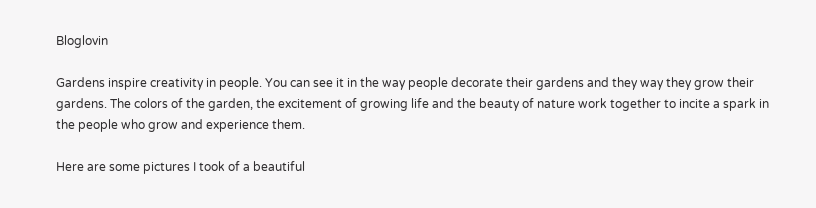Bloglovin

Gardens inspire creativity in people. You can see it in the way people decorate their gardens and they way they grow their gardens. The colors of the garden, the excitement of growing life and the beauty of nature work together to incite a spark in the people who grow and experience them.

Here are some pictures I took of a beautiful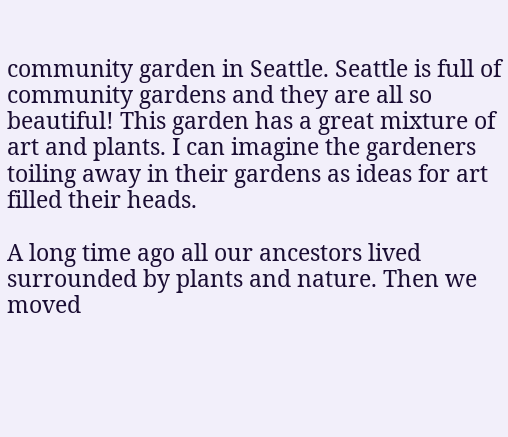community garden in Seattle. Seattle is full of community gardens and they are all so beautiful! This garden has a great mixture of art and plants. I can imagine the gardeners toiling away in their gardens as ideas for art filled their heads.

A long time ago all our ancestors lived surrounded by plants and nature. Then we moved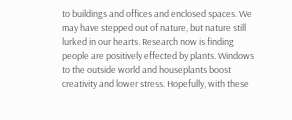to buildings and offices and enclosed spaces. We may have stepped out of nature, but nature still lurked in our hearts. Research now is finding people are positively effected by plants. Windows to the outside world and houseplants boost creativity and lower stress. Hopefully, with these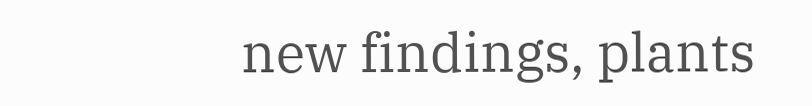new findings, plants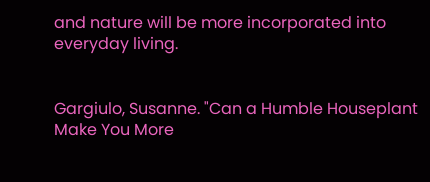and nature will be more incorporated into everyday living.


Gargiulo, Susanne. "Can a Humble Houseplant Make You More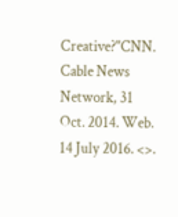Creative?"CNN. Cable News Network, 31 Oct. 2014. Web. 14 July 2016. <>.